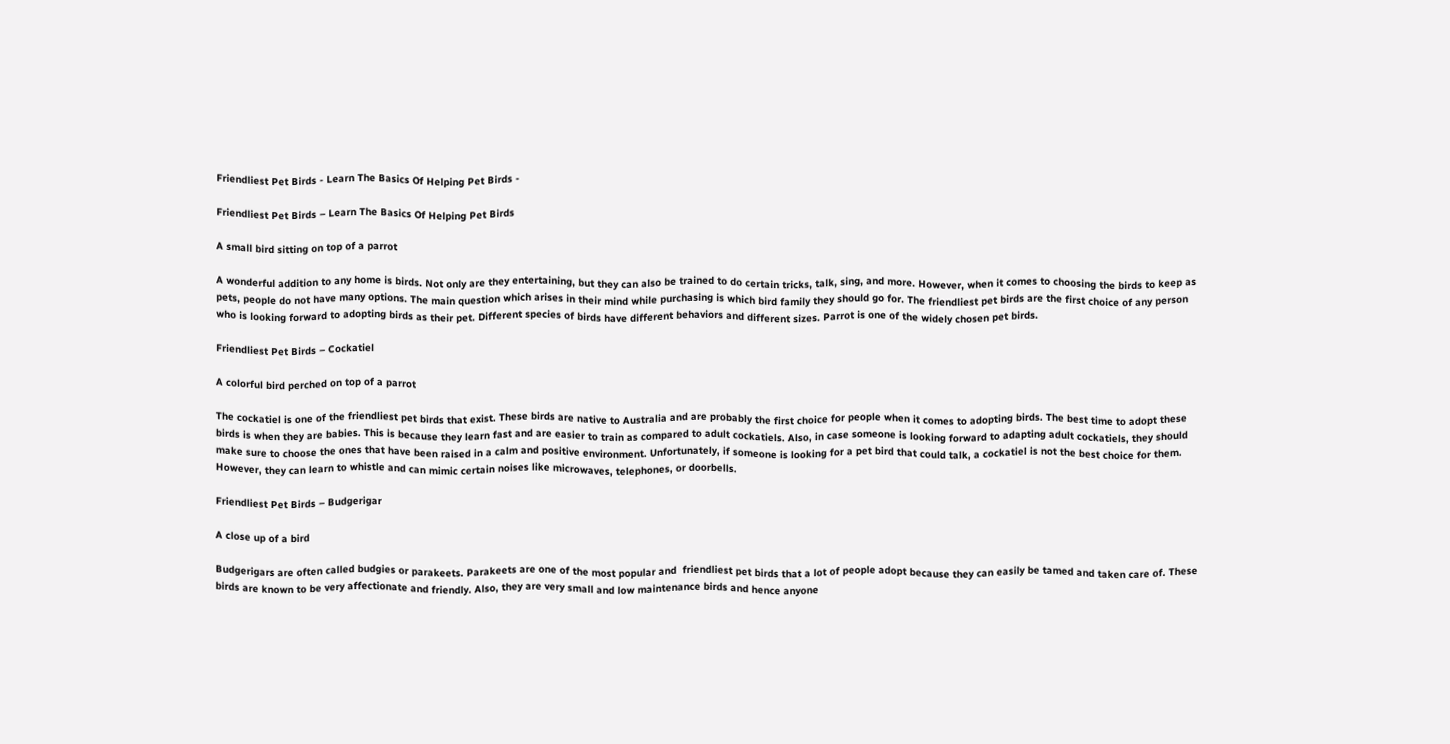Friendliest Pet Birds - Learn The Basics Of Helping Pet Birds -

Friendliest Pet Birds – Learn The Basics Of Helping Pet Birds

A small bird sitting on top of a parrot

A wonderful addition to any home is birds. Not only are they entertaining, but they can also be trained to do certain tricks, talk, sing, and more. However, when it comes to choosing the birds to keep as pets, people do not have many options. The main question which arises in their mind while purchasing is which bird family they should go for. The friendliest pet birds are the first choice of any person who is looking forward to adopting birds as their pet. Different species of birds have different behaviors and different sizes. Parrot is one of the widely chosen pet birds.

Friendliest Pet Birds – Cockatiel

A colorful bird perched on top of a parrot

The cockatiel is one of the friendliest pet birds that exist. These birds are native to Australia and are probably the first choice for people when it comes to adopting birds. The best time to adopt these birds is when they are babies. This is because they learn fast and are easier to train as compared to adult cockatiels. Also, in case someone is looking forward to adapting adult cockatiels, they should make sure to choose the ones that have been raised in a calm and positive environment. Unfortunately, if someone is looking for a pet bird that could talk, a cockatiel is not the best choice for them. However, they can learn to whistle and can mimic certain noises like microwaves, telephones, or doorbells.

Friendliest Pet Birds – Budgerigar

A close up of a bird

Budgerigars are often called budgies or parakeets. Parakeets are one of the most popular and  friendliest pet birds that a lot of people adopt because they can easily be tamed and taken care of. These birds are known to be very affectionate and friendly. Also, they are very small and low maintenance birds and hence anyone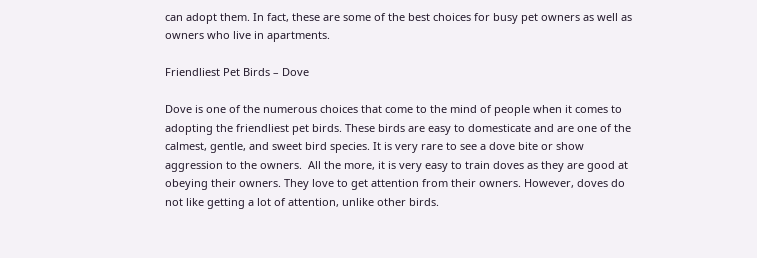can adopt them. In fact, these are some of the best choices for busy pet owners as well as owners who live in apartments.

Friendliest Pet Birds – Dove

Dove is one of the numerous choices that come to the mind of people when it comes to adopting the friendliest pet birds. These birds are easy to domesticate and are one of the calmest, gentle, and sweet bird species. It is very rare to see a dove bite or show aggression to the owners.  All the more, it is very easy to train doves as they are good at obeying their owners. They love to get attention from their owners. However, doves do not like getting a lot of attention, unlike other birds.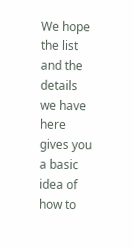We hope the list and the details we have here gives you a basic idea of how to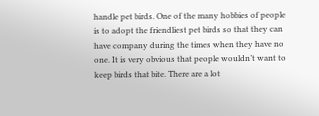handle pet birds. One of the many hobbies of people is to adopt the friendliest pet birds so that they can have company during the times when they have no one. It is very obvious that people wouldn’t want to keep birds that bite. There are a lot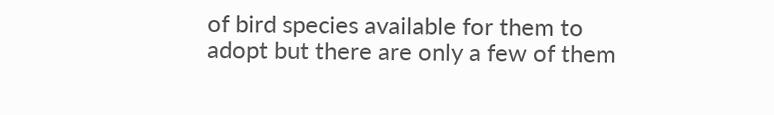of bird species available for them to adopt but there are only a few of them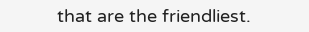that are the friendliest.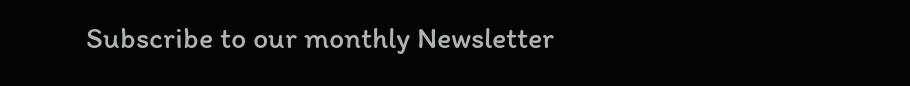Subscribe to our monthly Newsletter